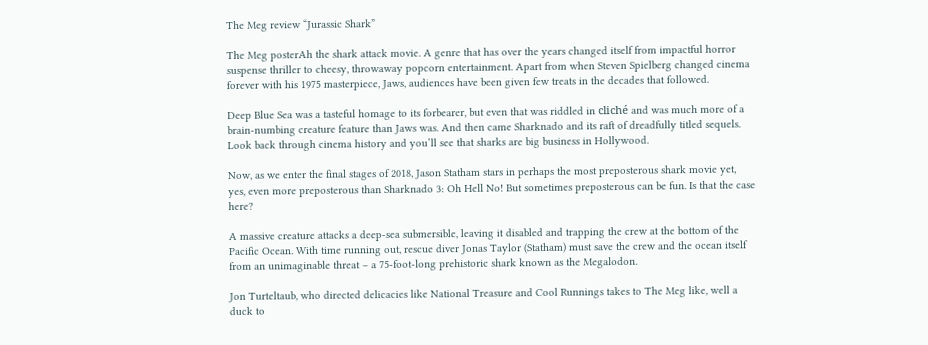The Meg review “Jurassic Shark”

The Meg posterAh the shark attack movie. A genre that has over the years changed itself from impactful horror suspense thriller to cheesy, throwaway popcorn entertainment. Apart from when Steven Spielberg changed cinema forever with his 1975 masterpiece, Jaws, audiences have been given few treats in the decades that followed.

Deep Blue Sea was a tasteful homage to its forbearer, but even that was riddled in cliché and was much more of a brain-numbing creature feature than Jaws was. And then came Sharknado and its raft of dreadfully titled sequels. Look back through cinema history and you’ll see that sharks are big business in Hollywood.

Now, as we enter the final stages of 2018, Jason Statham stars in perhaps the most preposterous shark movie yet, yes, even more preposterous than Sharknado 3: Oh Hell No! But sometimes preposterous can be fun. Is that the case here?

A massive creature attacks a deep-sea submersible, leaving it disabled and trapping the crew at the bottom of the Pacific Ocean. With time running out, rescue diver Jonas Taylor (Statham) must save the crew and the ocean itself from an unimaginable threat – a 75-foot-long prehistoric shark known as the Megalodon.

Jon Turteltaub, who directed delicacies like National Treasure and Cool Runnings takes to The Meg like, well a duck to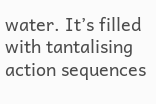water. It’s filled with tantalising action sequences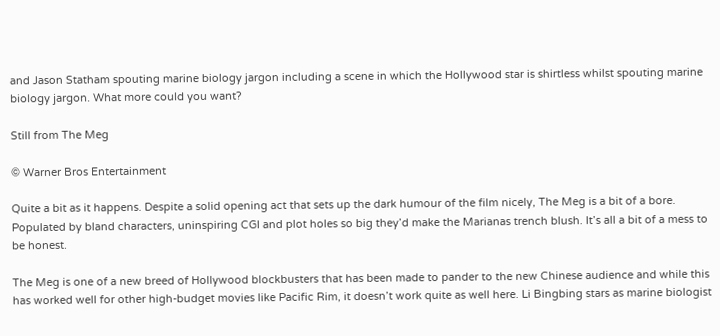and Jason Statham spouting marine biology jargon including a scene in which the Hollywood star is shirtless whilst spouting marine biology jargon. What more could you want?

Still from The Meg

© Warner Bros Entertainment

Quite a bit as it happens. Despite a solid opening act that sets up the dark humour of the film nicely, The Meg is a bit of a bore. Populated by bland characters, uninspiring CGI and plot holes so big they’d make the Marianas trench blush. It’s all a bit of a mess to be honest.

The Meg is one of a new breed of Hollywood blockbusters that has been made to pander to the new Chinese audience and while this has worked well for other high-budget movies like Pacific Rim, it doesn’t work quite as well here. Li Bingbing stars as marine biologist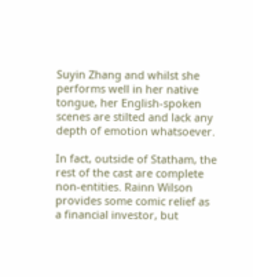Suyin Zhang and whilst she performs well in her native tongue, her English-spoken scenes are stilted and lack any depth of emotion whatsoever.

In fact, outside of Statham, the rest of the cast are complete non-entities. Rainn Wilson provides some comic relief as a financial investor, but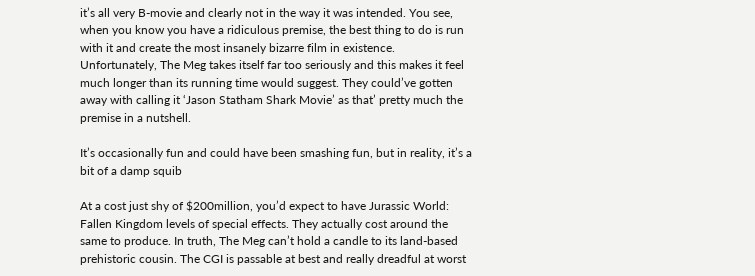it’s all very B-movie and clearly not in the way it was intended. You see, when you know you have a ridiculous premise, the best thing to do is run with it and create the most insanely bizarre film in existence. Unfortunately, The Meg takes itself far too seriously and this makes it feel much longer than its running time would suggest. They could’ve gotten away with calling it ‘Jason Statham Shark Movie’ as that’ pretty much the premise in a nutshell.

It’s occasionally fun and could have been smashing fun, but in reality, it’s a bit of a damp squib

At a cost just shy of $200million, you’d expect to have Jurassic World: Fallen Kingdom levels of special effects. They actually cost around the same to produce. In truth, The Meg can’t hold a candle to its land-based prehistoric cousin. The CGI is passable at best and really dreadful at worst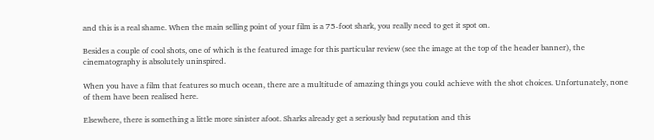and this is a real shame. When the main selling point of your film is a 75-foot shark, you really need to get it spot on.

Besides a couple of cool shots, one of which is the featured image for this particular review (see the image at the top of the header banner), the cinematography is absolutely uninspired.

When you have a film that features so much ocean, there are a multitude of amazing things you could achieve with the shot choices. Unfortunately, none of them have been realised here.

Elsewhere, there is something a little more sinister afoot. Sharks already get a seriously bad reputation and this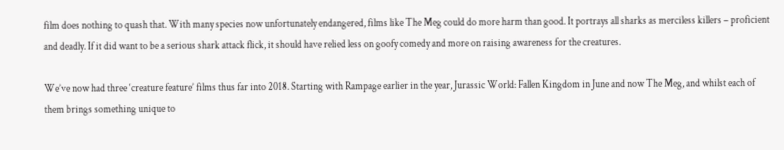film does nothing to quash that. With many species now unfortunately endangered, films like The Meg could do more harm than good. It portrays all sharks as merciless killers – proficient and deadly. If it did want to be a serious shark attack flick, it should have relied less on goofy comedy and more on raising awareness for the creatures.

We’ve now had three ‘creature feature’ films thus far into 2018. Starting with Rampage earlier in the year, Jurassic World: Fallen Kingdom in June and now The Meg, and whilst each of them brings something unique to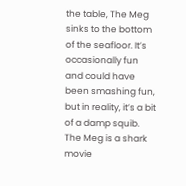the table, The Meg sinks to the bottom of the seafloor. It’s occasionally fun and could have been smashing fun, but in reality, it’s a bit of a damp squib. The Meg is a shark movie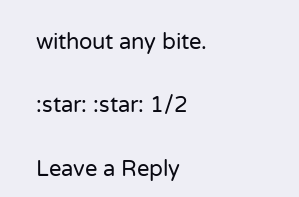without any bite.

:star: :star: 1/2

Leave a Reply